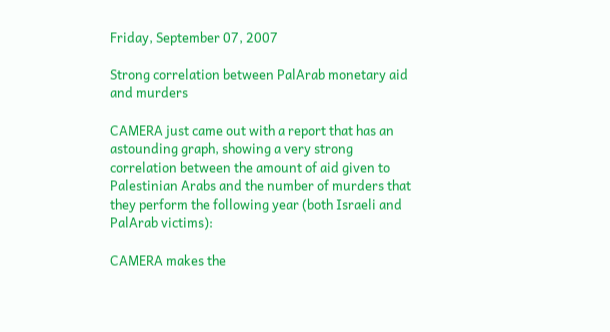Friday, September 07, 2007

Strong correlation between PalArab monetary aid and murders

CAMERA just came out with a report that has an astounding graph, showing a very strong correlation between the amount of aid given to Palestinian Arabs and the number of murders that they perform the following year (both Israeli and PalArab victims):

CAMERA makes the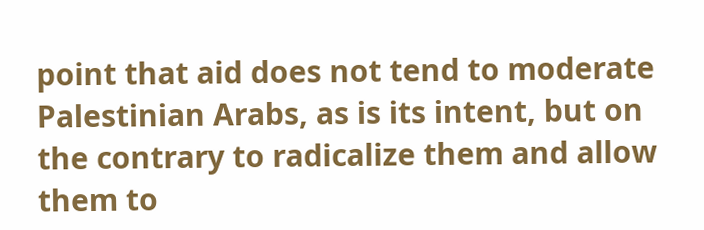point that aid does not tend to moderate Palestinian Arabs, as is its intent, but on the contrary to radicalize them and allow them to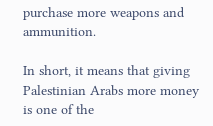purchase more weapons and ammunition.

In short, it means that giving Palestinian Arabs more money is one of the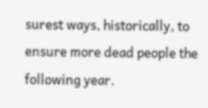surest ways, historically, to ensure more dead people the following year.